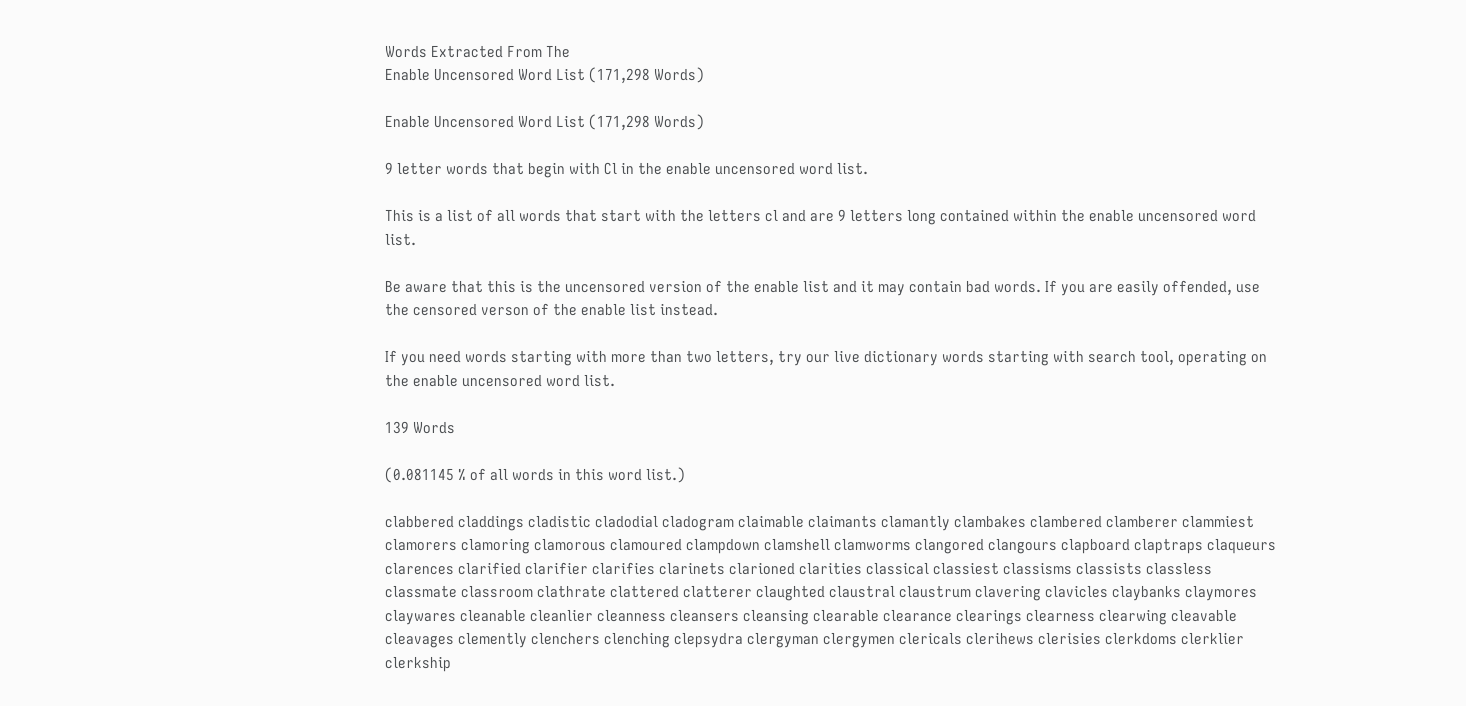Words Extracted From The
Enable Uncensored Word List (171,298 Words)

Enable Uncensored Word List (171,298 Words)

9 letter words that begin with Cl in the enable uncensored word list.

This is a list of all words that start with the letters cl and are 9 letters long contained within the enable uncensored word list.

Be aware that this is the uncensored version of the enable list and it may contain bad words. If you are easily offended, use the censored verson of the enable list instead.

If you need words starting with more than two letters, try our live dictionary words starting with search tool, operating on the enable uncensored word list.

139 Words

(0.081145 % of all words in this word list.)

clabbered claddings cladistic cladodial cladogram claimable claimants clamantly clambakes clambered clamberer clammiest clamorers clamoring clamorous clamoured clampdown clamshell clamworms clangored clangours clapboard claptraps claqueurs clarences clarified clarifier clarifies clarinets clarioned clarities classical classiest classisms classists classless classmate classroom clathrate clattered clatterer claughted claustral claustrum clavering clavicles claybanks claymores claywares cleanable cleanlier cleanness cleansers cleansing clearable clearance clearings clearness clearwing cleavable cleavages clemently clenchers clenching clepsydra clergyman clergymen clericals clerihews clerisies clerkdoms clerklier clerkship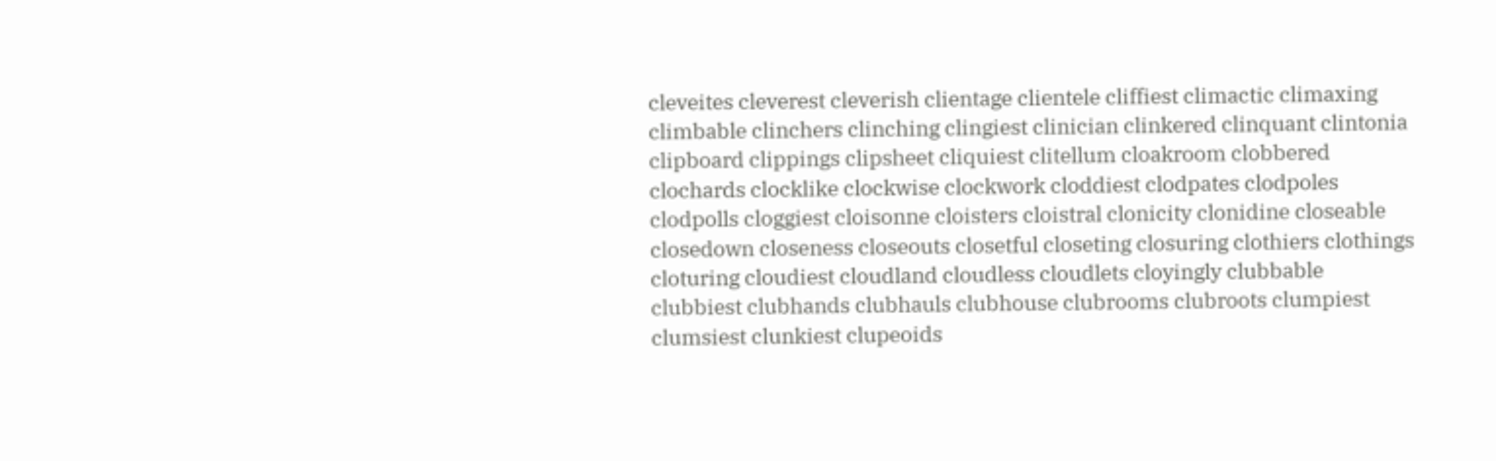cleveites cleverest cleverish clientage clientele cliffiest climactic climaxing climbable clinchers clinching clingiest clinician clinkered clinquant clintonia clipboard clippings clipsheet cliquiest clitellum cloakroom clobbered clochards clocklike clockwise clockwork cloddiest clodpates clodpoles clodpolls cloggiest cloisonne cloisters cloistral clonicity clonidine closeable closedown closeness closeouts closetful closeting closuring clothiers clothings cloturing cloudiest cloudland cloudless cloudlets cloyingly clubbable clubbiest clubhands clubhauls clubhouse clubrooms clubroots clumpiest clumsiest clunkiest clupeoids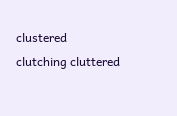clustered clutching cluttered